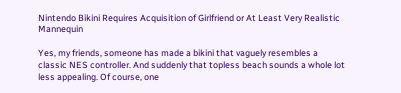Nintendo Bikini Requires Acquisition of Girlfriend or At Least Very Realistic Mannequin

Yes, my friends, someone has made a bikini that vaguely resembles a classic NES controller. And suddenly that topless beach sounds a whole lot less appealing. Of course, one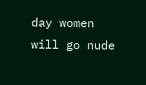day women will go nude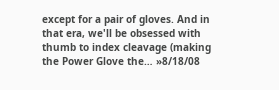except for a pair of gloves. And in that era, we'll be obsessed with thumb to index cleavage (making the Power Glove the… »8/18/08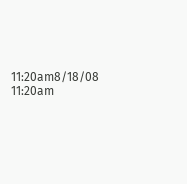11:20am8/18/08 11:20am